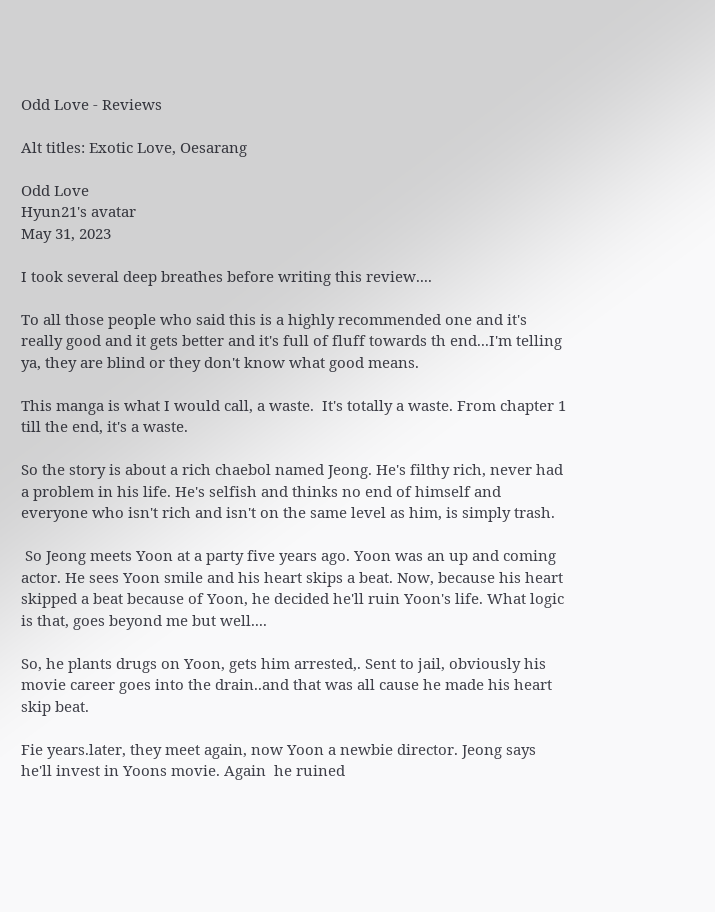Odd Love - Reviews

Alt titles: Exotic Love, Oesarang

Odd Love
Hyun21's avatar
May 31, 2023

I took several deep breathes before writing this review....

To all those people who said this is a highly recommended one and it's really good and it gets better and it's full of fluff towards th end...I'm telling ya, they are blind or they don't know what good means.

This manga is what I would call, a waste.  It's totally a waste. From chapter 1 till the end, it's a waste.

So the story is about a rich chaebol named Jeong. He's filthy rich, never had a problem in his life. He's selfish and thinks no end of himself and everyone who isn't rich and isn't on the same level as him, is simply trash.

 So Jeong meets Yoon at a party five years ago. Yoon was an up and coming actor. He sees Yoon smile and his heart skips a beat. Now, because his heart skipped a beat because of Yoon, he decided he'll ruin Yoon's life. What logic is that, goes beyond me but well....

So, he plants drugs on Yoon, gets him arrested,. Sent to jail, obviously his movie career goes into the drain..and that was all cause he made his heart skip beat.

Fie years.later, they meet again, now Yoon a newbie director. Jeong says he'll invest in Yoons movie. Again  he ruined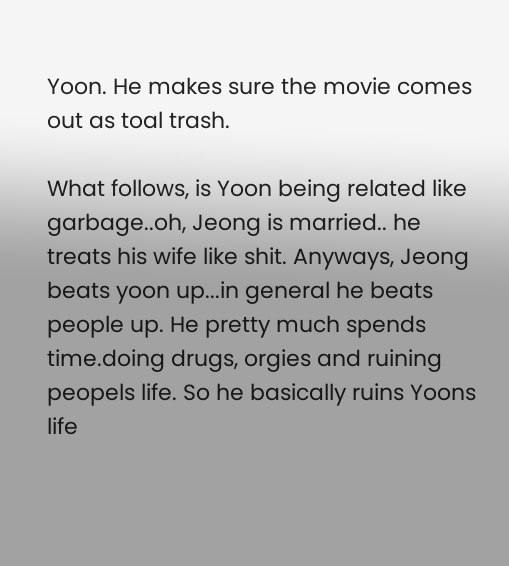Yoon. He makes sure the movie comes out as toal trash.

What follows, is Yoon being related like garbage..oh, Jeong is married.. he treats his wife like shit. Anyways, Jeong beats yoon up...in general he beats people up. He pretty much spends time.doing drugs, orgies and ruining peopels life. So he basically ruins Yoons life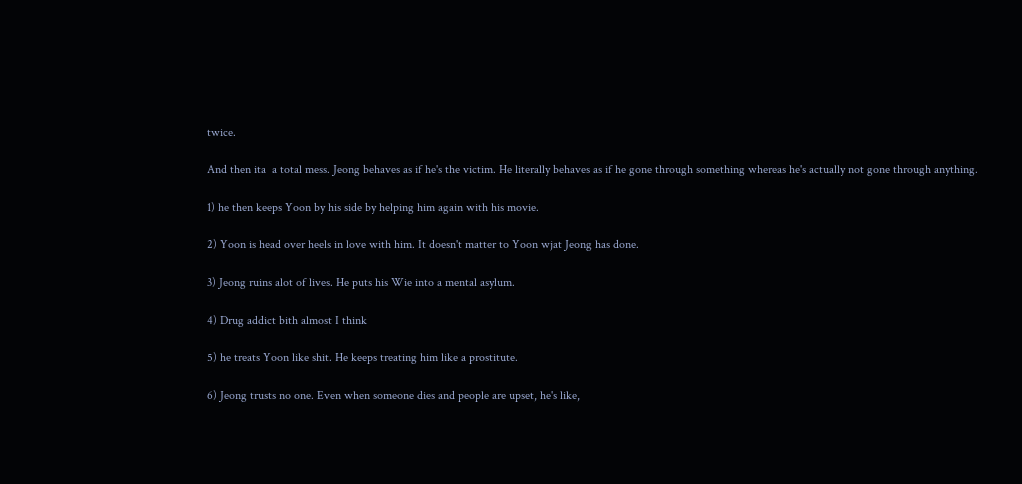twice.

And then ita  a total mess. Jeong behaves as if he's the victim. He literally behaves as if he gone through something whereas he's actually not gone through anything.

1) he then keeps Yoon by his side by helping him again with his movie.

2) Yoon is head over heels in love with him. It doesn't matter to Yoon wjat Jeong has done.

3) Jeong ruins alot of lives. He puts his Wie into a mental asylum.

4) Drug addict bith almost I think

5) he treats Yoon like shit. He keeps treating him like a prostitute.

6) Jeong trusts no one. Even when someone dies and people are upset, he's like,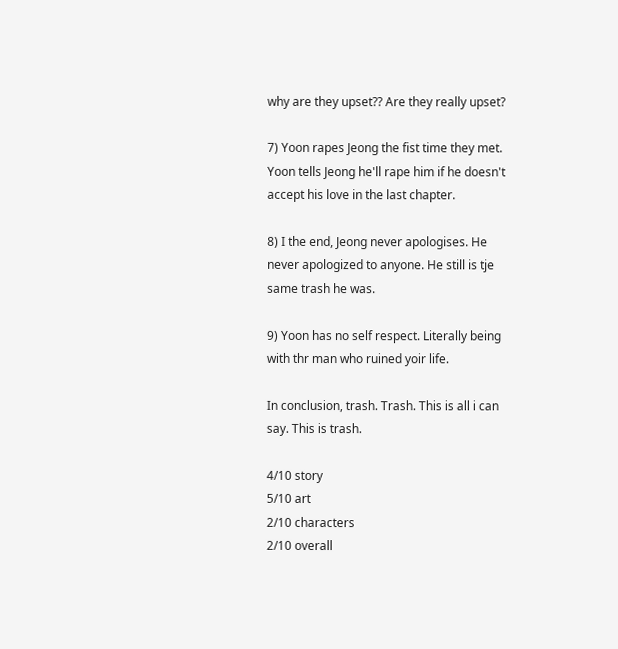why are they upset?? Are they really upset?

7) Yoon rapes Jeong the fist time they met. Yoon tells Jeong he'll rape him if he doesn't accept his love in the last chapter.

8) I the end, Jeong never apologises. He never apologized to anyone. He still is tje same trash he was.

9) Yoon has no self respect. Literally being with thr man who ruined yoir life.

In conclusion, trash. Trash. This is all i can say. This is trash.

4/10 story
5/10 art
2/10 characters
2/10 overall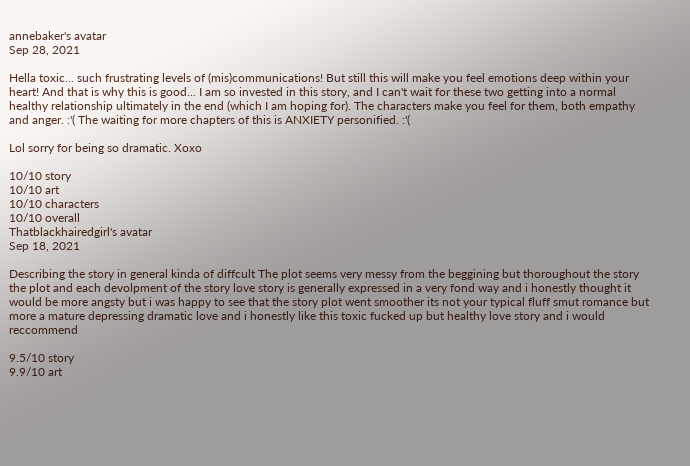annebaker's avatar
Sep 28, 2021

Hella toxic... such frustrating levels of (mis)communications! But still this will make you feel emotions deep within your heart! And that is why this is good... I am so invested in this story, and I can't wait for these two getting into a normal healthy relationship ultimately in the end (which I am hoping for). The characters make you feel for them, both empathy and anger. :'( The waiting for more chapters of this is ANXIETY personified. :'(

Lol sorry for being so dramatic. Xoxo

10/10 story
10/10 art
10/10 characters
10/10 overall
Thatblackhairedgirl's avatar
Sep 18, 2021

Describing the story in general kinda of diffcult The plot seems very messy from the beggining but thoroughout the story the plot and each devolpment of the story love story is generally expressed in a very fond way and i honestly thought it would be more angsty but i was happy to see that the story plot went smoother its not your typical fluff smut romance but more a mature depressing dramatic love and i honestly like this toxic fucked up but healthy love story and i would reccommend

9.5/10 story
9.9/10 art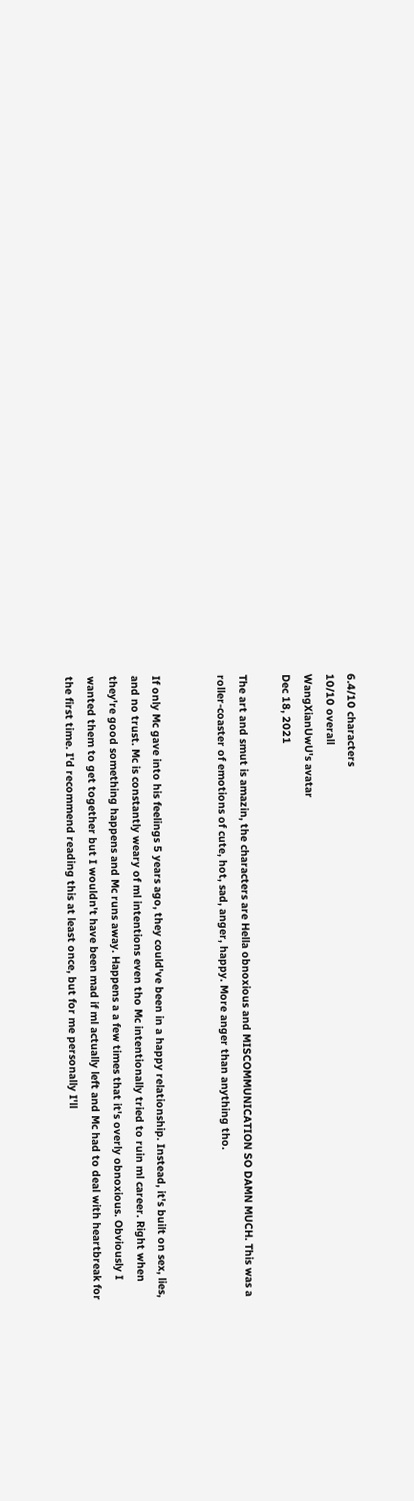6.4/10 characters
10/10 overall
WangXianUwU's avatar
Dec 18, 2021

The art and smut is amazin, the characters are Hella obnoxious and MISCOMMUNICATION SO DAMN MUCH. This was a roller-coaster of emotions of cute, hot, sad, anger, happy. More anger than anything tho.


If only Mc gave into his feelings 5 years ago, they could've been in a happy relationship. Instead, it's built on sex, lies, and no trust. Mc is constantly weary of ml intentions even tho Mc intentionally tried to ruin ml career. Right when they're good something happens and Mc runs away. Happens a a few times that it's overly obnoxious. Obviously I wanted them to get together but I wouldn't have been mad if ml actually left and Mc had to deal with heartbreak for the first time. I'd recommend reading this at least once, but for me personally I'll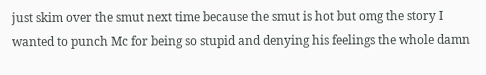just skim over the smut next time because the smut is hot but omg the story I wanted to punch Mc for being so stupid and denying his feelings the whole damn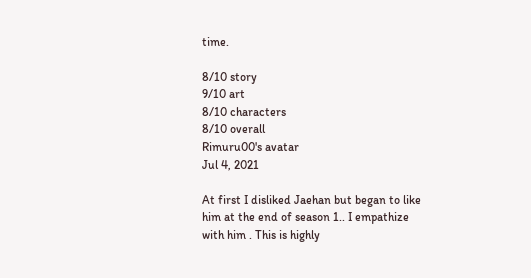time.

8/10 story
9/10 art
8/10 characters
8/10 overall
Rimuru00's avatar
Jul 4, 2021

At first I disliked Jaehan but began to like him at the end of season 1.. I empathize with him . This is highly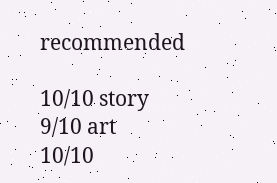recommended

10/10 story
9/10 art
10/10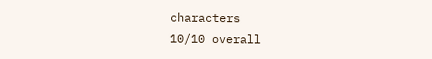characters
10/10 overall